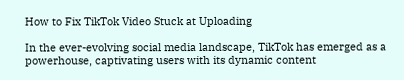How to Fix TikTok Video Stuck at Uploading

In the ever-evolving social media landscape, TikTok has emerged as a powerhouse, captivating users with its dynamic content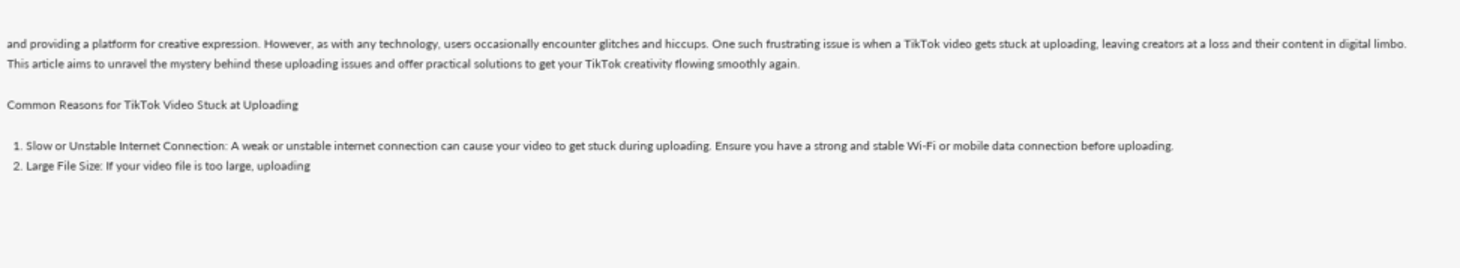and providing a platform for creative expression. However, as with any technology, users occasionally encounter glitches and hiccups. One such frustrating issue is when a TikTok video gets stuck at uploading, leaving creators at a loss and their content in digital limbo. This article aims to unravel the mystery behind these uploading issues and offer practical solutions to get your TikTok creativity flowing smoothly again.

Common Reasons for TikTok Video Stuck at Uploading

  1. Slow or Unstable Internet Connection: A weak or unstable internet connection can cause your video to get stuck during uploading. Ensure you have a strong and stable Wi-Fi or mobile data connection before uploading.
  2. Large File Size: If your video file is too large, uploading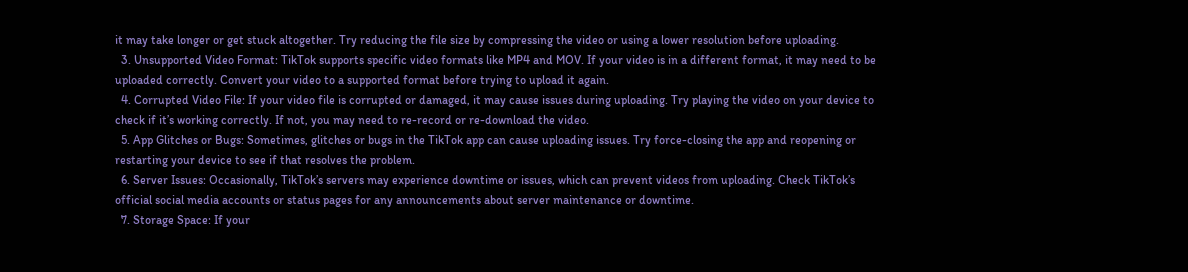it may take longer or get stuck altogether. Try reducing the file size by compressing the video or using a lower resolution before uploading.
  3. Unsupported Video Format: TikTok supports specific video formats like MP4 and MOV. If your video is in a different format, it may need to be uploaded correctly. Convert your video to a supported format before trying to upload it again.
  4. Corrupted Video File: If your video file is corrupted or damaged, it may cause issues during uploading. Try playing the video on your device to check if it’s working correctly. If not, you may need to re-record or re-download the video.
  5. App Glitches or Bugs: Sometimes, glitches or bugs in the TikTok app can cause uploading issues. Try force-closing the app and reopening or restarting your device to see if that resolves the problem.
  6. Server Issues: Occasionally, TikTok’s servers may experience downtime or issues, which can prevent videos from uploading. Check TikTok’s official social media accounts or status pages for any announcements about server maintenance or downtime.
  7. Storage Space: If your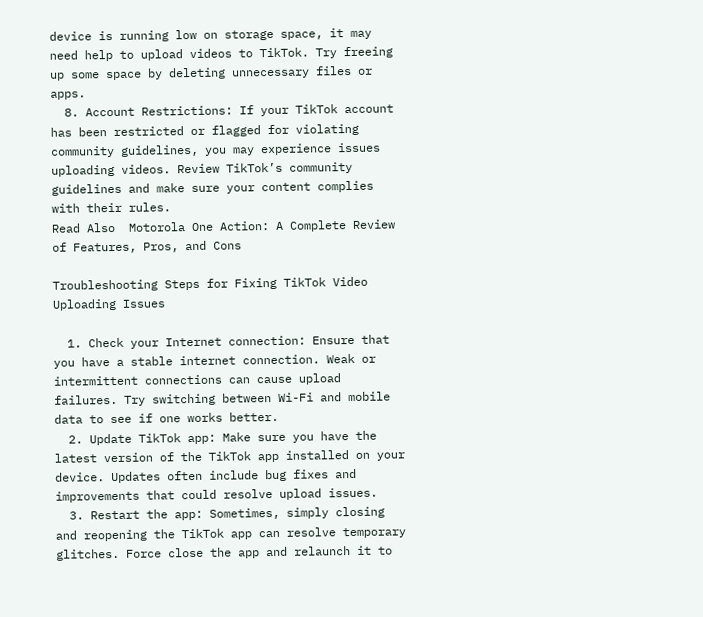device is running low on storage space, it may need help to upload videos to TikTok. Try freeing up some space by deleting unnecessary files or apps.
  8. Account Restrictions: If your TikTok account has been restricted or flagged for violating community guidelines, you may experience issues uploading videos. Review TikTok’s community guidelines and make sure your content complies with their rules.
Read Also  Motorola One Action: A Complete Review of Features, Pros, and Cons

Troubleshooting Steps for Fixing TikTok Video Uploading Issues

  1. Check your Internet connection: Ensure that you have a stable internet connection. Weak or intermittent connections can cause upload failures. Try switching between Wi-Fi and mobile data to see if one works better.
  2. Update TikTok app: Make sure you have the latest version of the TikTok app installed on your device. Updates often include bug fixes and improvements that could resolve upload issues.
  3. Restart the app: Sometimes, simply closing and reopening the TikTok app can resolve temporary glitches. Force close the app and relaunch it to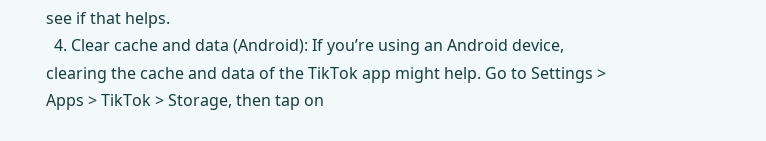see if that helps.
  4. Clear cache and data (Android): If you’re using an Android device, clearing the cache and data of the TikTok app might help. Go to Settings > Apps > TikTok > Storage, then tap on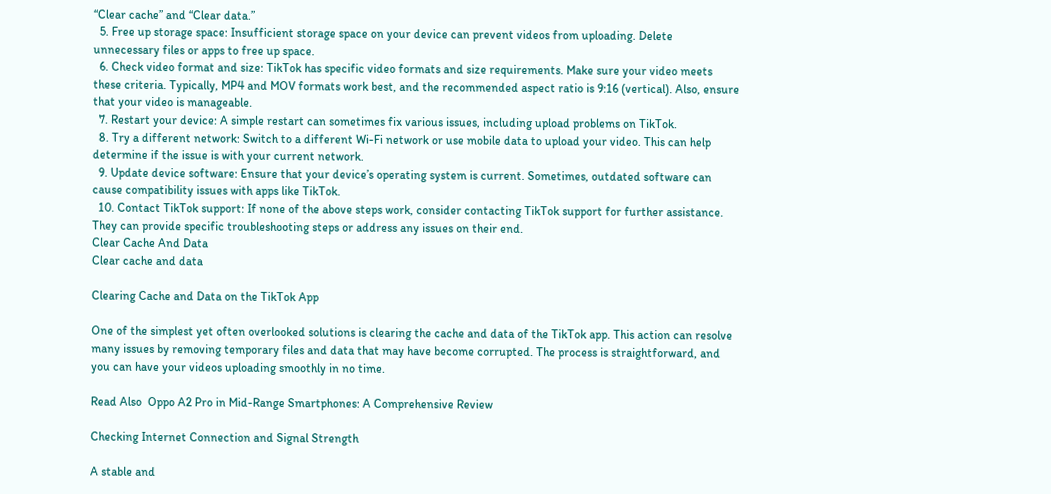“Clear cache” and “Clear data.”
  5. Free up storage space: Insufficient storage space on your device can prevent videos from uploading. Delete unnecessary files or apps to free up space.
  6. Check video format and size: TikTok has specific video formats and size requirements. Make sure your video meets these criteria. Typically, MP4 and MOV formats work best, and the recommended aspect ratio is 9:16 (vertical). Also, ensure that your video is manageable.
  7. Restart your device: A simple restart can sometimes fix various issues, including upload problems on TikTok.
  8. Try a different network: Switch to a different Wi-Fi network or use mobile data to upload your video. This can help determine if the issue is with your current network.
  9. Update device software: Ensure that your device’s operating system is current. Sometimes, outdated software can cause compatibility issues with apps like TikTok.
  10. Contact TikTok support: If none of the above steps work, consider contacting TikTok support for further assistance. They can provide specific troubleshooting steps or address any issues on their end.
Clear Cache And Data
Clear cache and data

Clearing Cache and Data on the TikTok App

One of the simplest yet often overlooked solutions is clearing the cache and data of the TikTok app. This action can resolve many issues by removing temporary files and data that may have become corrupted. The process is straightforward, and you can have your videos uploading smoothly in no time.

Read Also  Oppo A2 Pro in Mid-Range Smartphones: A Comprehensive Review

Checking Internet Connection and Signal Strength

A stable and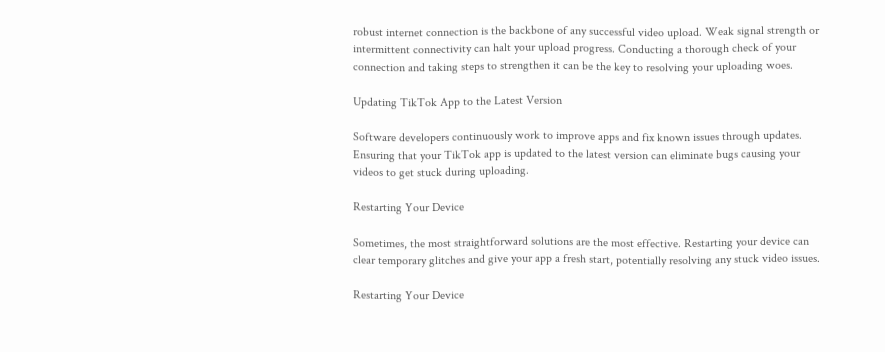robust internet connection is the backbone of any successful video upload. Weak signal strength or intermittent connectivity can halt your upload progress. Conducting a thorough check of your connection and taking steps to strengthen it can be the key to resolving your uploading woes.

Updating TikTok App to the Latest Version

Software developers continuously work to improve apps and fix known issues through updates. Ensuring that your TikTok app is updated to the latest version can eliminate bugs causing your videos to get stuck during uploading.

Restarting Your Device

Sometimes, the most straightforward solutions are the most effective. Restarting your device can clear temporary glitches and give your app a fresh start, potentially resolving any stuck video issues.

Restarting Your Device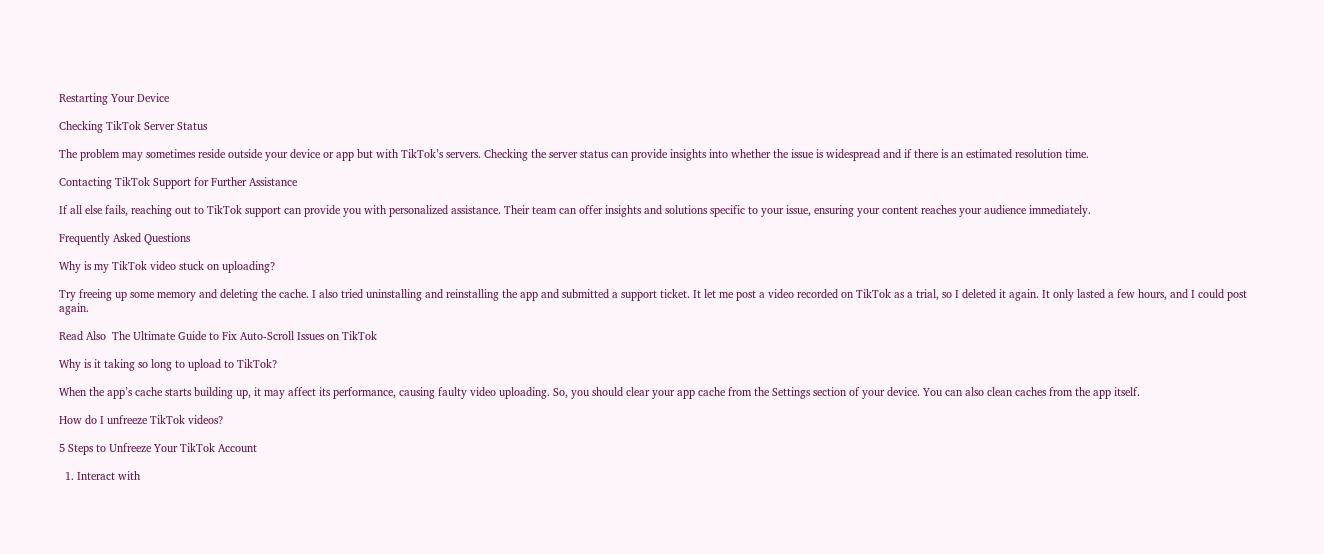Restarting Your Device

Checking TikTok Server Status

The problem may sometimes reside outside your device or app but with TikTok’s servers. Checking the server status can provide insights into whether the issue is widespread and if there is an estimated resolution time.

Contacting TikTok Support for Further Assistance

If all else fails, reaching out to TikTok support can provide you with personalized assistance. Their team can offer insights and solutions specific to your issue, ensuring your content reaches your audience immediately.

Frequently Asked Questions

Why is my TikTok video stuck on uploading?

Try freeing up some memory and deleting the cache. I also tried uninstalling and reinstalling the app and submitted a support ticket. It let me post a video recorded on TikTok as a trial, so I deleted it again. It only lasted a few hours, and I could post again.

Read Also  The Ultimate Guide to Fix Auto-Scroll Issues on TikTok

Why is it taking so long to upload to TikTok?

When the app’s cache starts building up, it may affect its performance, causing faulty video uploading. So, you should clear your app cache from the Settings section of your device. You can also clean caches from the app itself.

How do I unfreeze TikTok videos?

5 Steps to Unfreeze Your TikTok Account

  1. Interact with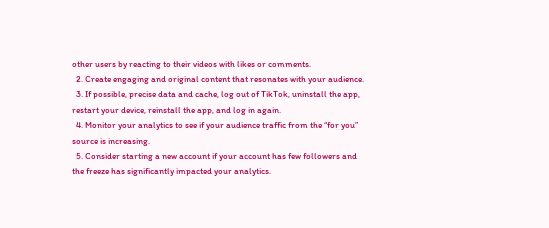other users by reacting to their videos with likes or comments.
  2. Create engaging and original content that resonates with your audience.
  3. If possible, precise data and cache, log out of TikTok, uninstall the app, restart your device, reinstall the app, and log in again.
  4. Monitor your analytics to see if your audience traffic from the “for you” source is increasing.
  5. Consider starting a new account if your account has few followers and the freeze has significantly impacted your analytics.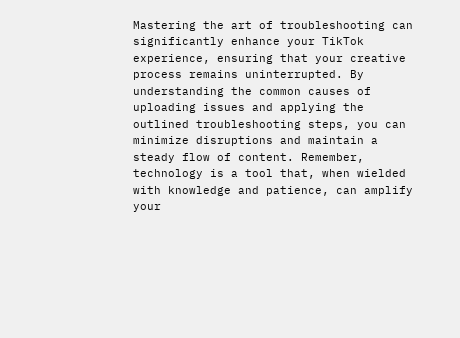Mastering the art of troubleshooting can significantly enhance your TikTok experience, ensuring that your creative process remains uninterrupted. By understanding the common causes of uploading issues and applying the outlined troubleshooting steps, you can minimize disruptions and maintain a steady flow of content. Remember, technology is a tool that, when wielded with knowledge and patience, can amplify your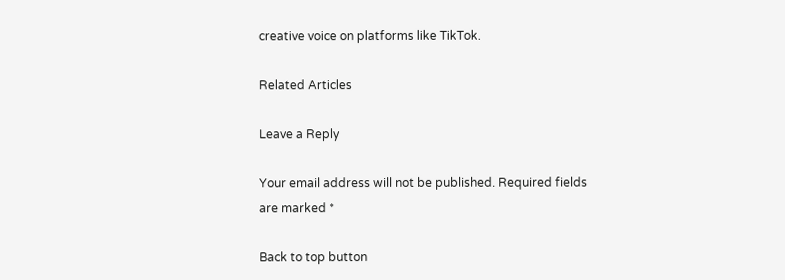creative voice on platforms like TikTok.

Related Articles

Leave a Reply

Your email address will not be published. Required fields are marked *

Back to top button